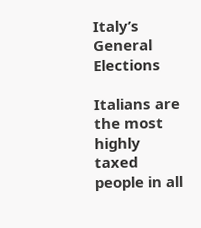Italy’s General Elections

Italians are the most highly taxed people in all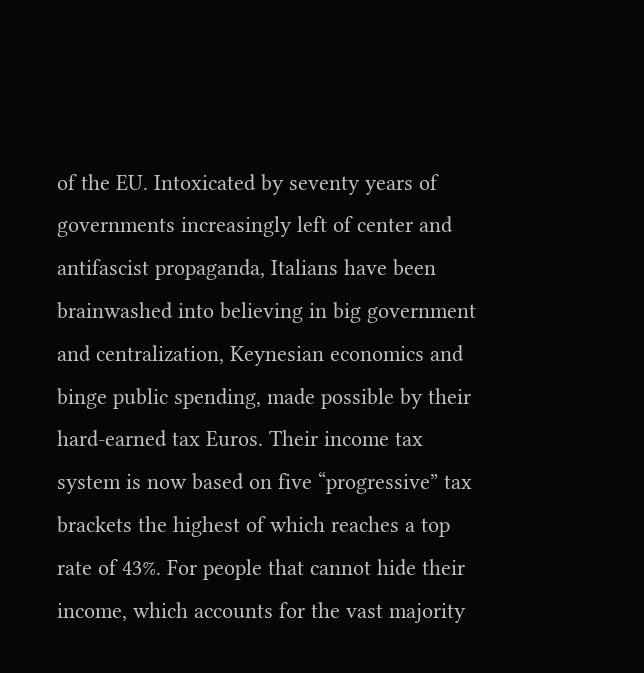of the EU. Intoxicated by seventy years of governments increasingly left of center and antifascist propaganda, Italians have been brainwashed into believing in big government and centralization, Keynesian economics and binge public spending, made possible by their hard-earned tax Euros. Their income tax system is now based on five “progressive” tax brackets the highest of which reaches a top rate of 43%. For people that cannot hide their  income, which accounts for the vast majority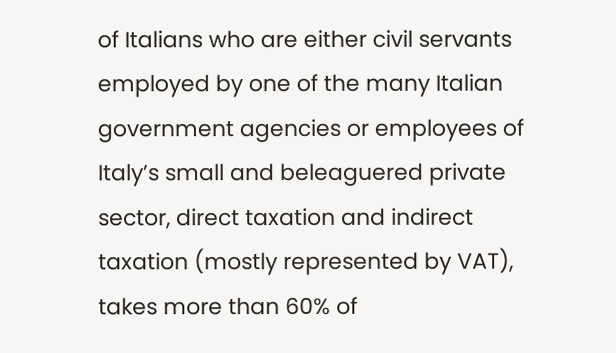of Italians who are either civil servants employed by one of the many Italian government agencies or employees of Italy’s small and beleaguered private sector, direct taxation and indirect taxation (mostly represented by VAT), takes more than 60% of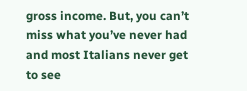gross income. But, you can’t miss what you’ve never had and most Italians never get to see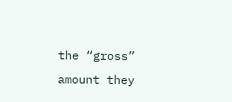the “gross” amount they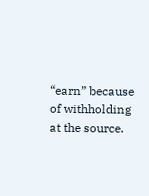“earn” because of withholding at the source.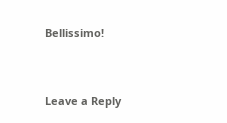Bellissimo!


Leave a Reply